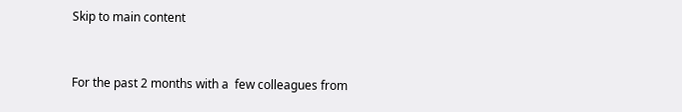Skip to main content


For the past 2 months with a  few colleagues from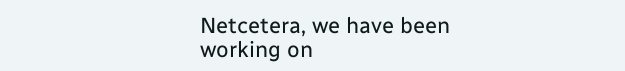Netcetera, we have been working on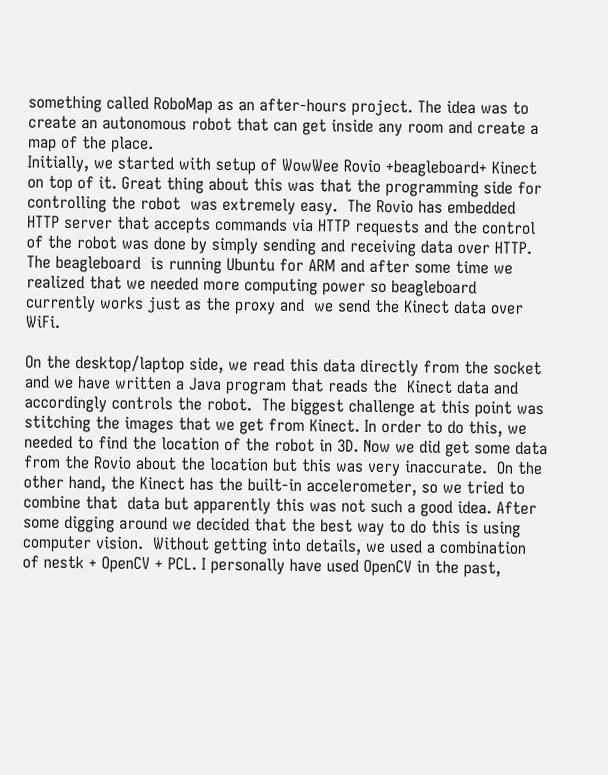something called RoboMap as an after-hours project. The idea was to create an autonomous robot that can get inside any room and create a map of the place.
Initially, we started with setup of WowWee Rovio +beagleboard+ Kinect on top of it. Great thing about this was that the programming side for controlling the robot  was extremely easy.  The Rovio has embedded HTTP server that accepts commands via HTTP requests and the control of the robot was done by simply sending and receiving data over HTTP.
The beagleboard  is running Ubuntu for ARM and after some time we realized that we needed more computing power so beagleboard currently works just as the proxy and  we send the Kinect data over WiFi.

On the desktop/laptop side, we read this data directly from the socket and we have written a Java program that reads the  Kinect data and accordingly controls the robot.  The biggest challenge at this point was stitching the images that we get from Kinect. In order to do this, we needed to find the location of the robot in 3D. Now we did get some data from the Rovio about the location but this was very inaccurate.  On the other hand, the Kinect has the built-in accelerometer, so we tried to combine that  data but apparently this was not such a good idea. After some digging around we decided that the best way to do this is using computer vision.  Without getting into details, we used a combination of nestk + OpenCV + PCL. I personally have used OpenCV in the past,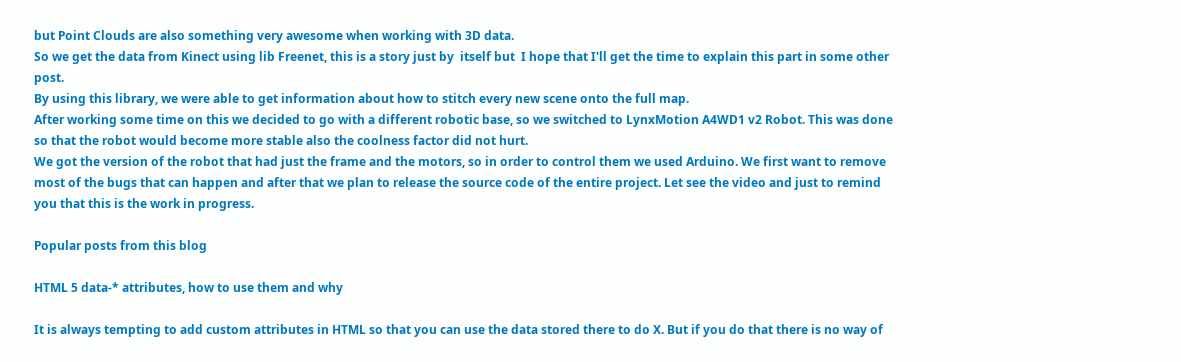but Point Clouds are also something very awesome when working with 3D data.
So we get the data from Kinect using lib Freenet, this is a story just by  itself but  I hope that I'll get the time to explain this part in some other post.
By using this library, we were able to get information about how to stitch every new scene onto the full map.
After working some time on this we decided to go with a different robotic base, so we switched to LynxMotion A4WD1 v2 Robot. This was done so that the robot would become more stable also the coolness factor did not hurt.
We got the version of the robot that had just the frame and the motors, so in order to control them we used Arduino. We first want to remove most of the bugs that can happen and after that we plan to release the source code of the entire project. Let see the video and just to remind you that this is the work in progress.

Popular posts from this blog

HTML 5 data-* attributes, how to use them and why

It is always tempting to add custom attributes in HTML so that you can use the data stored there to do X. But if you do that there is no way of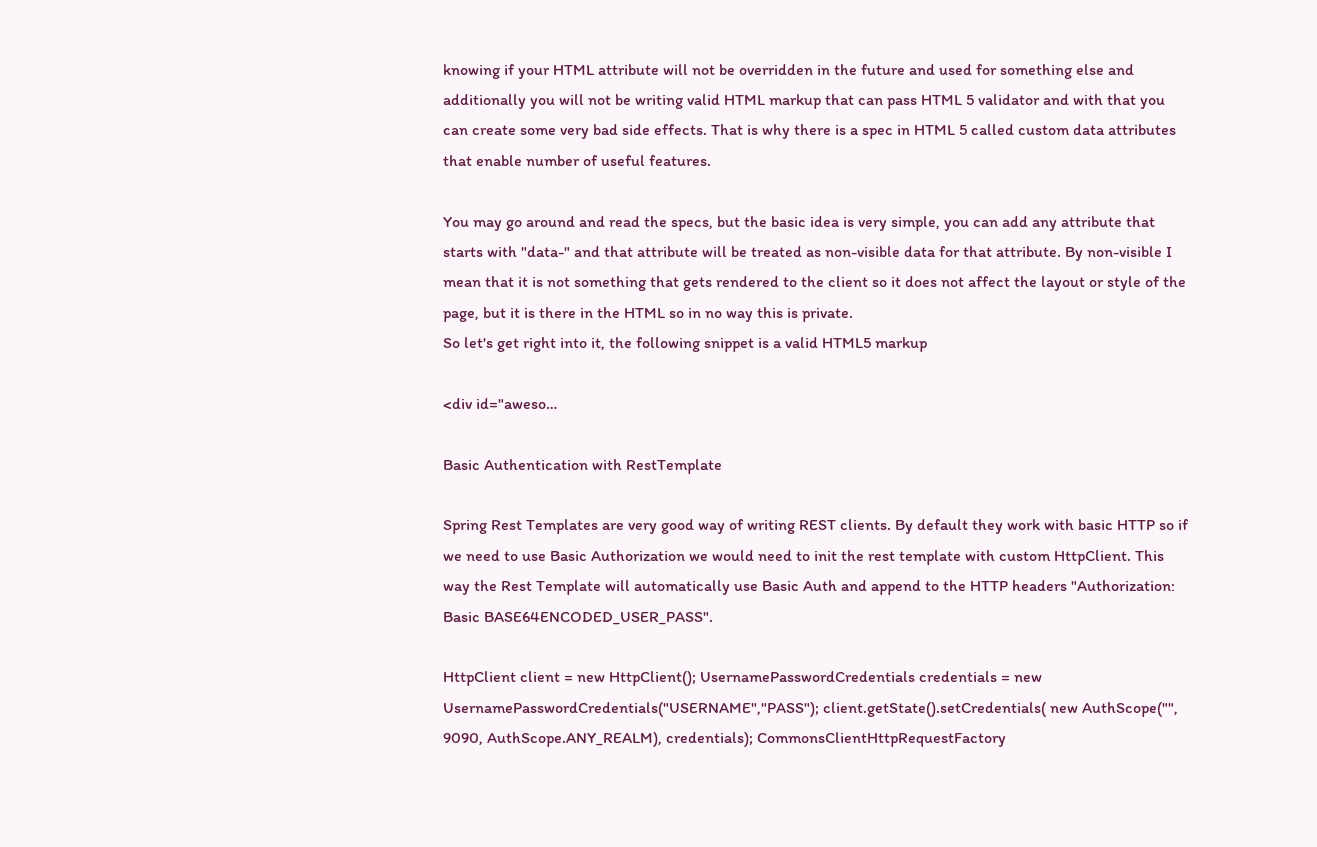knowing if your HTML attribute will not be overridden in the future and used for something else and additionally you will not be writing valid HTML markup that can pass HTML 5 validator and with that you can create some very bad side effects. That is why there is a spec in HTML 5 called custom data attributes that enable number of useful features.

You may go around and read the specs, but the basic idea is very simple, you can add any attribute that starts with "data-" and that attribute will be treated as non-visible data for that attribute. By non-visible I mean that it is not something that gets rendered to the client so it does not affect the layout or style of the page, but it is there in the HTML so in no way this is private.
So let's get right into it, the following snippet is a valid HTML5 markup

<div id="aweso…

Basic Authentication with RestTemplate

Spring Rest Templates are very good way of writing REST clients. By default they work with basic HTTP so if we need to use Basic Authorization we would need to init the rest template with custom HttpClient. This way the Rest Template will automatically use Basic Auth and append to the HTTP headers "Authorization: Basic BASE64ENCODED_USER_PASS".

HttpClient client = new HttpClient(); UsernamePasswordCredentials credentials = new UsernamePasswordCredentials("USERNAME","PASS"); client.getState().setCredentials( new AuthScope("", 9090, AuthScope.ANY_REALM), credentials); CommonsClientHttpRequestFactory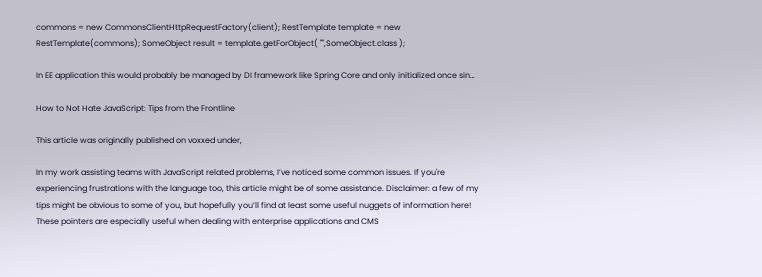commons = new CommonsClientHttpRequestFactory(client); RestTemplate template = new RestTemplate(commons); SomeObject result = template.getForObject( "",SomeObject.class );

In EE application this would probably be managed by DI framework like Spring Core and only initialized once sin…

How to Not Hate JavaScript: Tips from the Frontline

This article was originally published on voxxed under,

In my work assisting teams with JavaScript related problems, I’ve noticed some common issues. If you're experiencing frustrations with the language too, this article might be of some assistance. Disclaimer: a few of my tips might be obvious to some of you, but hopefully you’ll find at least some useful nuggets of information here! These pointers are especially useful when dealing with enterprise applications and CMS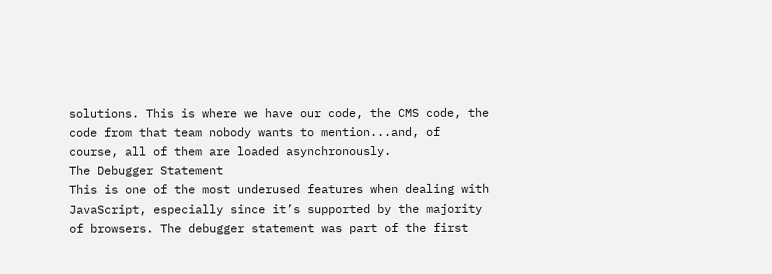solutions. This is where we have our code, the CMS code, the code from that team nobody wants to mention...and, of course, all of them are loaded asynchronously.
The Debugger Statement
This is one of the most underused features when dealing with JavaScript, especially since it’s supported by the majority of browsers. The debugger statement was part of the first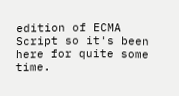edition of ECMA Script so it's been here for quite some time.